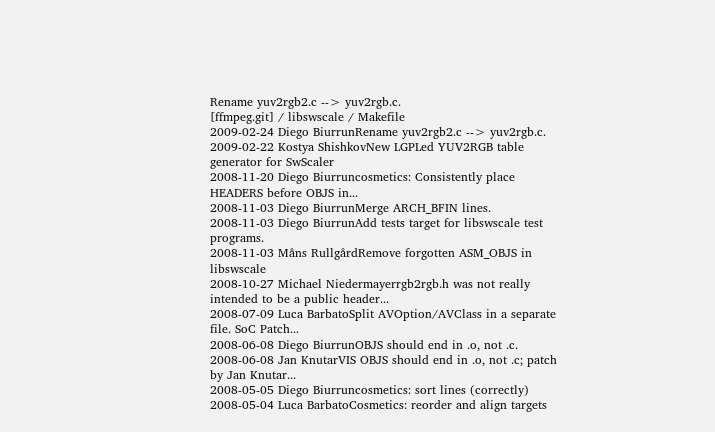Rename yuv2rgb2.c --> yuv2rgb.c.
[ffmpeg.git] / libswscale / Makefile
2009-02-24 Diego BiurrunRename yuv2rgb2.c --> yuv2rgb.c.
2009-02-22 Kostya ShishkovNew LGPLed YUV2RGB table generator for SwScaler
2008-11-20 Diego Biurruncosmetics: Consistently place HEADERS before OBJS in...
2008-11-03 Diego BiurrunMerge ARCH_BFIN lines.
2008-11-03 Diego BiurrunAdd tests target for libswscale test programs.
2008-11-03 Måns RullgårdRemove forgotten ASM_OBJS in libswscale
2008-10-27 Michael Niedermayerrgb2rgb.h was not really intended to be a public header...
2008-07-09 Luca BarbatoSplit AVOption/AVClass in a separate file. SoC Patch...
2008-06-08 Diego BiurrunOBJS should end in .o, not .c.
2008-06-08 Jan KnutarVIS OBJS should end in .o, not .c; patch by Jan Knutar...
2008-05-05 Diego Biurruncosmetics: sort lines (correctly)
2008-05-04 Luca BarbatoCosmetics: reorder and align targets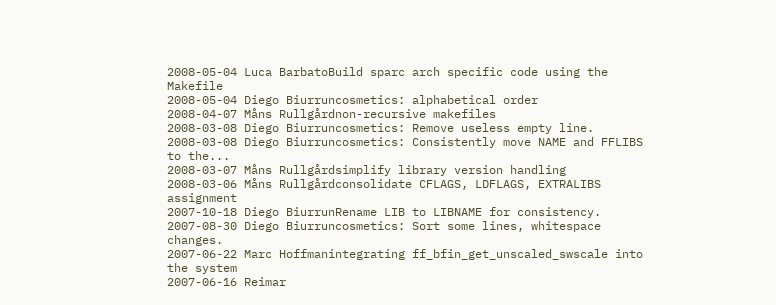2008-05-04 Luca BarbatoBuild sparc arch specific code using the Makefile
2008-05-04 Diego Biurruncosmetics: alphabetical order
2008-04-07 Måns Rullgårdnon-recursive makefiles
2008-03-08 Diego Biurruncosmetics: Remove useless empty line.
2008-03-08 Diego Biurruncosmetics: Consistently move NAME and FFLIBS to the...
2008-03-07 Måns Rullgårdsimplify library version handling
2008-03-06 Måns Rullgårdconsolidate CFLAGS, LDFLAGS, EXTRALIBS assignment
2007-10-18 Diego BiurrunRename LIB to LIBNAME for consistency.
2007-08-30 Diego Biurruncosmetics: Sort some lines, whitespace changes.
2007-06-22 Marc Hoffmanintegrating ff_bfin_get_unscaled_swscale into the system
2007-06-16 Reimar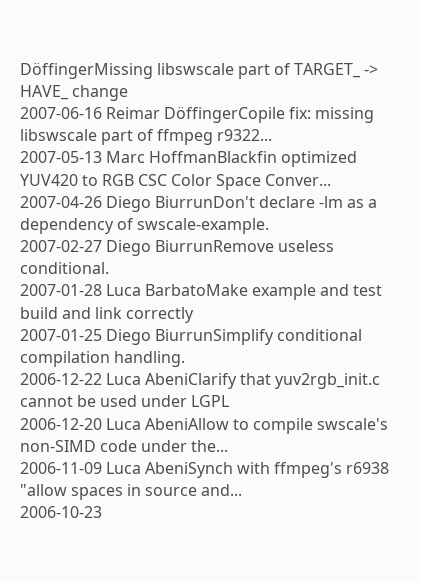DöffingerMissing libswscale part of TARGET_ -> HAVE_ change
2007-06-16 Reimar DöffingerCopile fix: missing libswscale part of ffmpeg r9322...
2007-05-13 Marc HoffmanBlackfin optimized YUV420 to RGB CSC Color Space Conver...
2007-04-26 Diego BiurrunDon't declare -lm as a dependency of swscale-example.
2007-02-27 Diego BiurrunRemove useless conditional.
2007-01-28 Luca BarbatoMake example and test build and link correctly
2007-01-25 Diego BiurrunSimplify conditional compilation handling.
2006-12-22 Luca AbeniClarify that yuv2rgb_init.c cannot be used under LGPL
2006-12-20 Luca AbeniAllow to compile swscale's non-SIMD code under the...
2006-11-09 Luca AbeniSynch with ffmpeg's r6938 "allow spaces in source and...
2006-10-23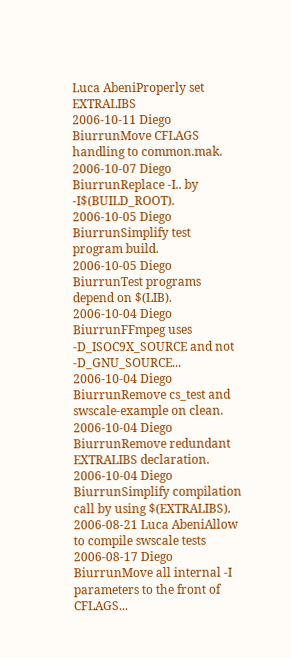Luca AbeniProperly set EXTRALIBS
2006-10-11 Diego BiurrunMove CFLAGS handling to common.mak.
2006-10-07 Diego BiurrunReplace -I.. by -I$(BUILD_ROOT).
2006-10-05 Diego BiurrunSimplify test program build.
2006-10-05 Diego BiurrunTest programs depend on $(LIB).
2006-10-04 Diego BiurrunFFmpeg uses -D_ISOC9X_SOURCE and not -D_GNU_SOURCE...
2006-10-04 Diego BiurrunRemove cs_test and swscale-example on clean.
2006-10-04 Diego BiurrunRemove redundant EXTRALIBS declaration.
2006-10-04 Diego BiurrunSimplify compilation call by using $(EXTRALIBS).
2006-08-21 Luca AbeniAllow to compile swscale tests
2006-08-17 Diego BiurrunMove all internal -I parameters to the front of CFLAGS...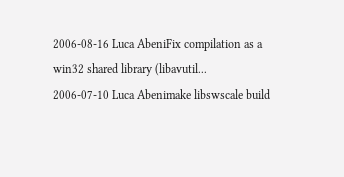2006-08-16 Luca AbeniFix compilation as a win32 shared library (libavutil...
2006-07-10 Luca Abenimake libswscale build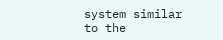system similar to the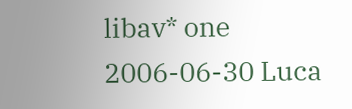libav* one
2006-06-30 Luca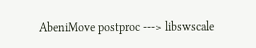AbeniMove postproc ---> libswscale